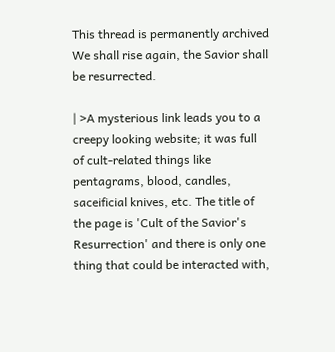This thread is permanently archived
We shall rise again, the Savior shall be resurrected.

| >A mysterious link leads you to a creepy looking website; it was full of cult-related things like pentagrams, blood, candles, saceificial knives, etc. The title of the page is 'Cult of the Savior's Resurrection' and there is only one thing that could be interacted with,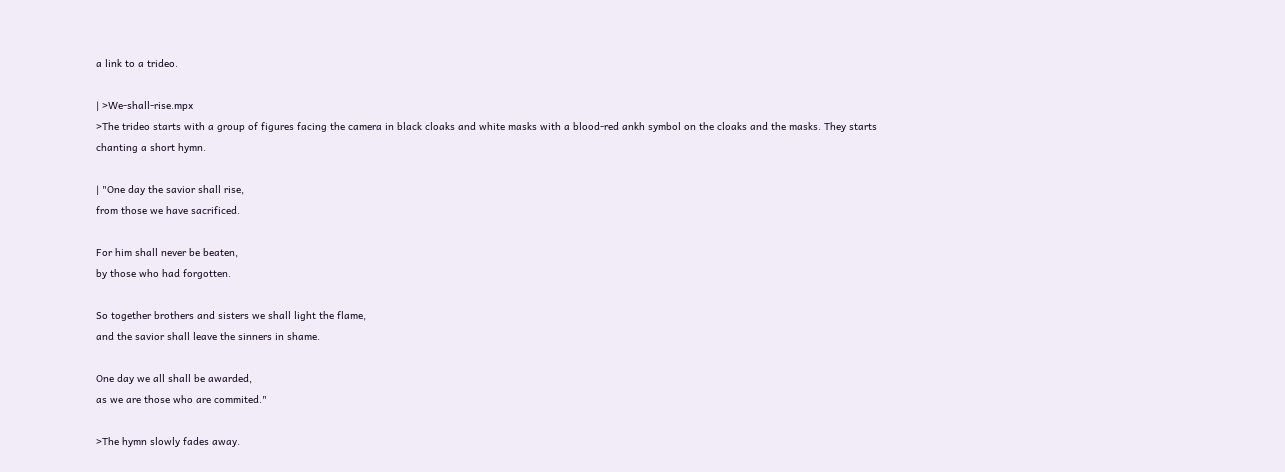a link to a trideo.

| >We-shall-rise.mpx
>The trideo starts with a group of figures facing the camera in black cloaks and white masks with a blood-red ankh symbol on the cloaks and the masks. They starts chanting a short hymn.

| "One day the savior shall rise,
from those we have sacrificed.

For him shall never be beaten,
by those who had forgotten.

So together brothers and sisters we shall light the flame,
and the savior shall leave the sinners in shame.

One day we all shall be awarded,
as we are those who are commited."

>The hymn slowly fades away.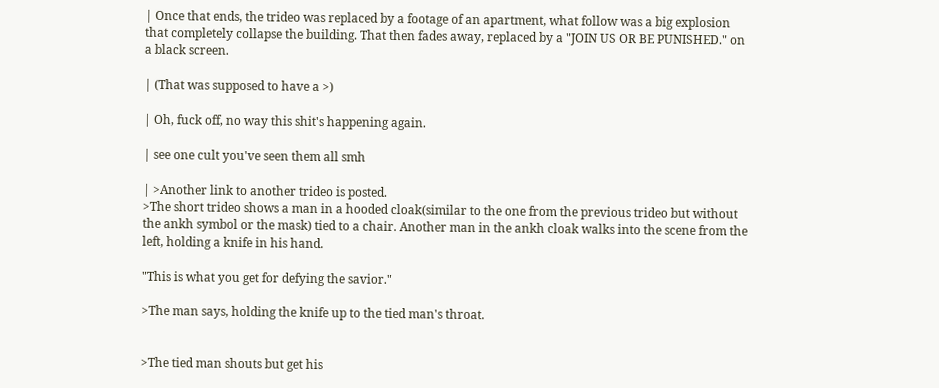| Once that ends, the trideo was replaced by a footage of an apartment, what follow was a big explosion that completely collapse the building. That then fades away, replaced by a "JOIN US OR BE PUNISHED." on a black screen.

| (That was supposed to have a >)

| Oh, fuck off, no way this shit's happening again.

| see one cult you've seen them all smh

| >Another link to another trideo is posted.
>The short trideo shows a man in a hooded cloak(similar to the one from the previous trideo but without the ankh symbol or the mask) tied to a chair. Another man in the ankh cloak walks into the scene from the left, holding a knife in his hand.

"This is what you get for defying the savior."

>The man says, holding the knife up to the tied man's throat.


>The tied man shouts but get his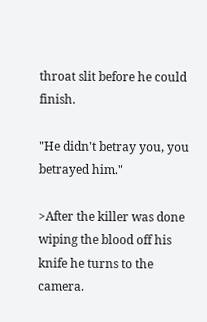throat slit before he could finish.

"He didn't betray you, you betrayed him."

>After the killer was done wiping the blood off his knife he turns to the camera.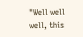"Well well well, this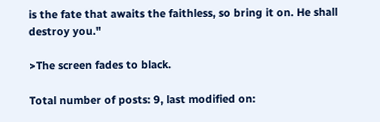is the fate that awaits the faithless, so bring it on. He shall destroy you."

>The screen fades to black.

Total number of posts: 9, last modified on: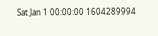Sat Jan 1 00:00:00 1604289994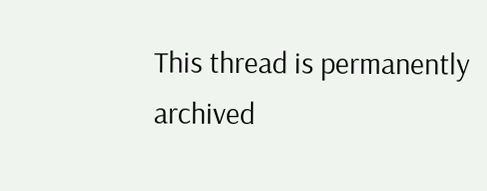This thread is permanently archived